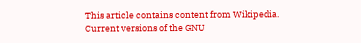This article contains content from Wikipedia. Current versions of the GNU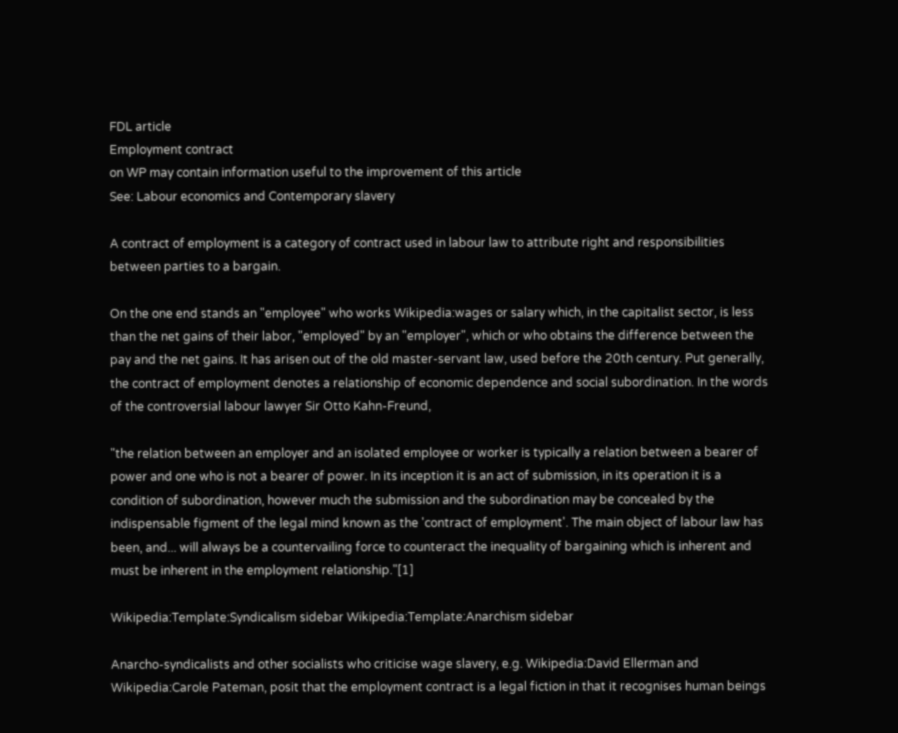FDL article
Employment contract
on WP may contain information useful to the improvement of this article
See: Labour economics and Contemporary slavery

A contract of employment is a category of contract used in labour law to attribute right and responsibilities between parties to a bargain.

On the one end stands an "employee" who works Wikipedia:wages or salary which, in the capitalist sector, is less than the net gains of their labor, "employed" by an "employer", which or who obtains the difference between the pay and the net gains. It has arisen out of the old master-servant law, used before the 20th century. Put generally, the contract of employment denotes a relationship of economic dependence and social subordination. In the words of the controversial labour lawyer Sir Otto Kahn-Freund,

"the relation between an employer and an isolated employee or worker is typically a relation between a bearer of power and one who is not a bearer of power. In its inception it is an act of submission, in its operation it is a condition of subordination, however much the submission and the subordination may be concealed by the indispensable figment of the legal mind known as the 'contract of employment'. The main object of labour law has been, and... will always be a countervailing force to counteract the inequality of bargaining which is inherent and must be inherent in the employment relationship."[1]

Wikipedia:Template:Syndicalism sidebar Wikipedia:Template:Anarchism sidebar

Anarcho-syndicalists and other socialists who criticise wage slavery, e.g. Wikipedia:David Ellerman and Wikipedia:Carole Pateman, posit that the employment contract is a legal fiction in that it recognises human beings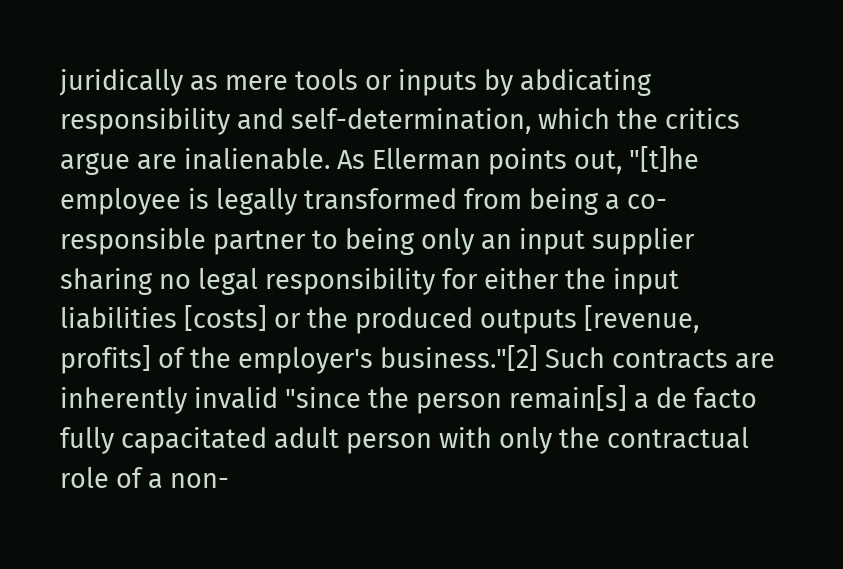juridically as mere tools or inputs by abdicating responsibility and self-determination, which the critics argue are inalienable. As Ellerman points out, "[t]he employee is legally transformed from being a co-responsible partner to being only an input supplier sharing no legal responsibility for either the input liabilities [costs] or the produced outputs [revenue, profits] of the employer's business."[2] Such contracts are inherently invalid "since the person remain[s] a de facto fully capacitated adult person with only the contractual role of a non-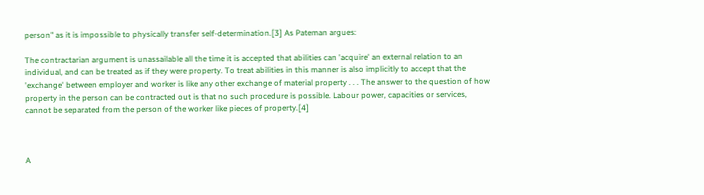person" as it is impossible to physically transfer self-determination.[3] As Pateman argues:

The contractarian argument is unassailable all the time it is accepted that abilities can 'acquire' an external relation to an individual, and can be treated as if they were property. To treat abilities in this manner is also implicitly to accept that the 'exchange' between employer and worker is like any other exchange of material property . . . The answer to the question of how property in the person can be contracted out is that no such procedure is possible. Labour power, capacities or services, cannot be separated from the person of the worker like pieces of property.[4]



A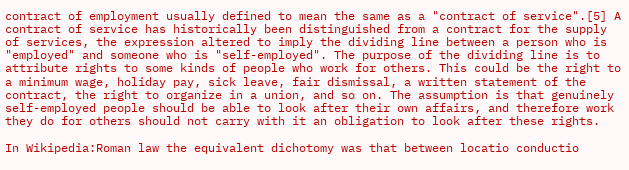contract of employment usually defined to mean the same as a "contract of service".[5] A contract of service has historically been distinguished from a contract for the supply of services, the expression altered to imply the dividing line between a person who is "employed" and someone who is "self-employed". The purpose of the dividing line is to attribute rights to some kinds of people who work for others. This could be the right to a minimum wage, holiday pay, sick leave, fair dismissal, a written statement of the contract, the right to organize in a union, and so on. The assumption is that genuinely self-employed people should be able to look after their own affairs, and therefore work they do for others should not carry with it an obligation to look after these rights.

In Wikipedia:Roman law the equivalent dichotomy was that between locatio conductio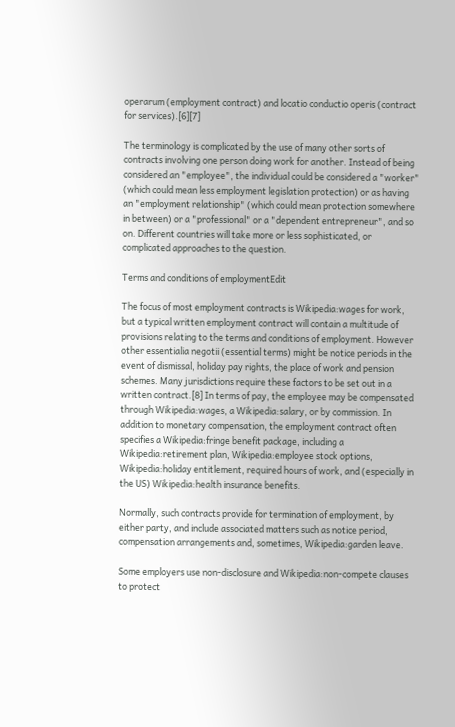operarum (employment contract) and locatio conductio operis (contract for services).[6][7]

The terminology is complicated by the use of many other sorts of contracts involving one person doing work for another. Instead of being considered an "employee", the individual could be considered a "worker" (which could mean less employment legislation protection) or as having an "employment relationship" (which could mean protection somewhere in between) or a "professional" or a "dependent entrepreneur", and so on. Different countries will take more or less sophisticated, or complicated approaches to the question.

Terms and conditions of employmentEdit

The focus of most employment contracts is Wikipedia:wages for work, but a typical written employment contract will contain a multitude of provisions relating to the terms and conditions of employment. However other essentialia negotii (essential terms) might be notice periods in the event of dismissal, holiday pay rights, the place of work and pension schemes. Many jurisdictions require these factors to be set out in a written contract.[8] In terms of pay, the employee may be compensated through Wikipedia:wages, a Wikipedia:salary, or by commission. In addition to monetary compensation, the employment contract often specifies a Wikipedia:fringe benefit package, including a Wikipedia:retirement plan, Wikipedia:employee stock options, Wikipedia:holiday entitlement, required hours of work, and (especially in the US) Wikipedia:health insurance benefits.

Normally, such contracts provide for termination of employment, by either party, and include associated matters such as notice period, compensation arrangements and, sometimes, Wikipedia:garden leave.

Some employers use non-disclosure and Wikipedia:non-compete clauses to protect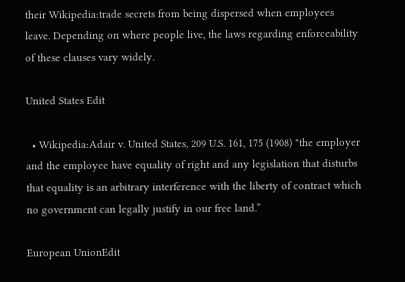their Wikipedia:trade secrets from being dispersed when employees leave. Depending on where people live, the laws regarding enforceability of these clauses vary widely.

United States Edit

  • Wikipedia:Adair v. United States, 209 U.S. 161, 175 (1908) "the employer and the employee have equality of right and any legislation that disturbs that equality is an arbitrary interference with the liberty of contract which no government can legally justify in our free land.”

European UnionEdit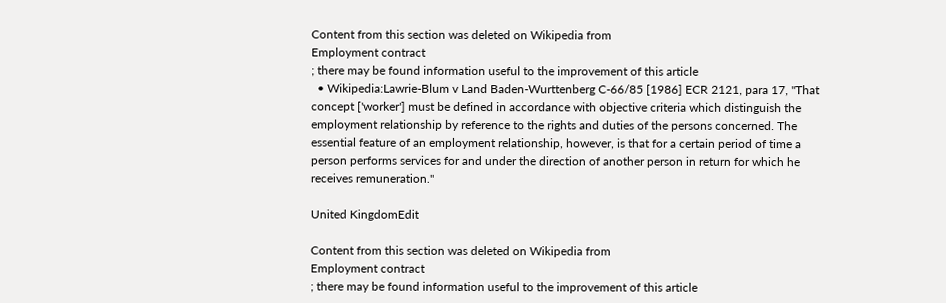Content from this section was deleted on Wikipedia from
Employment contract
; there may be found information useful to the improvement of this article
  • Wikipedia:Lawrie-Blum v Land Baden-Wurttenberg C-66/85 [1986] ECR 2121, para 17, "That concept ['worker'] must be defined in accordance with objective criteria which distinguish the employment relationship by reference to the rights and duties of the persons concerned. The essential feature of an employment relationship, however, is that for a certain period of time a person performs services for and under the direction of another person in return for which he receives remuneration."

United KingdomEdit

Content from this section was deleted on Wikipedia from
Employment contract
; there may be found information useful to the improvement of this article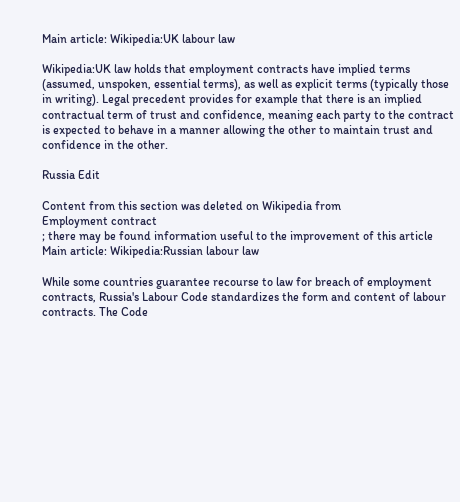Main article: Wikipedia:UK labour law

Wikipedia:UK law holds that employment contracts have implied terms (assumed, unspoken, essential terms), as well as explicit terms (typically those in writing). Legal precedent provides for example that there is an implied contractual term of trust and confidence, meaning each party to the contract is expected to behave in a manner allowing the other to maintain trust and confidence in the other.

Russia Edit

Content from this section was deleted on Wikipedia from
Employment contract
; there may be found information useful to the improvement of this article
Main article: Wikipedia:Russian labour law

While some countries guarantee recourse to law for breach of employment contracts, Russia's Labour Code standardizes the form and content of labour contracts. The Code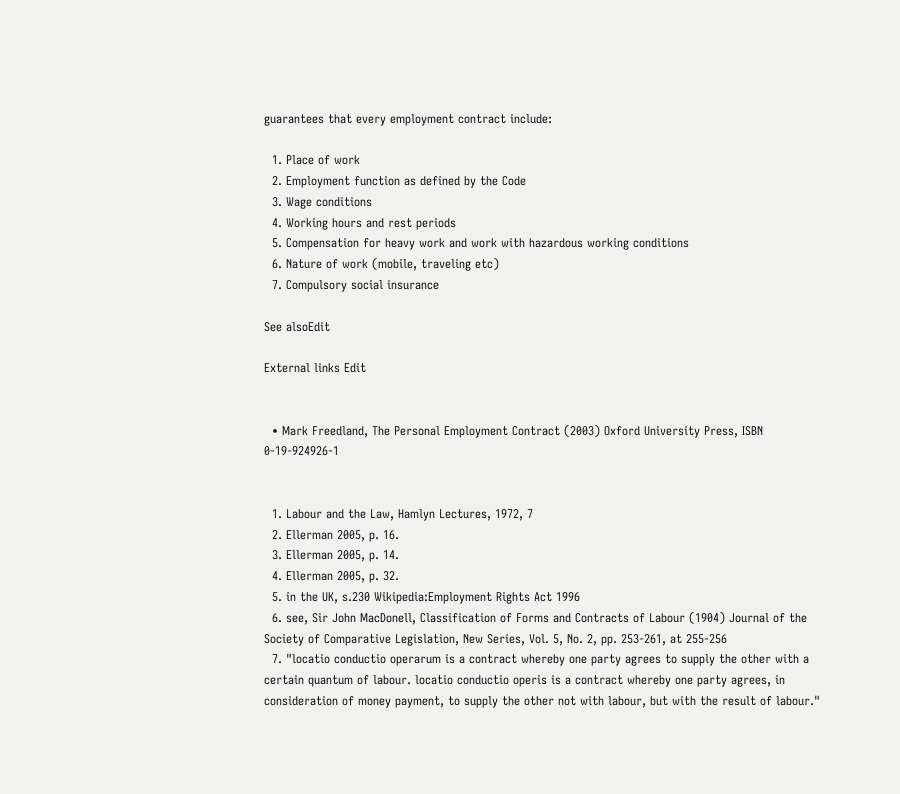guarantees that every employment contract include:

  1. Place of work
  2. Employment function as defined by the Code
  3. Wage conditions
  4. Working hours and rest periods
  5. Compensation for heavy work and work with hazardous working conditions
  6. Nature of work (mobile, traveling etc)
  7. Compulsory social insurance

See alsoEdit

External links Edit


  • Mark Freedland, The Personal Employment Contract (2003) Oxford University Press, ISBN 0-19-924926-1


  1. Labour and the Law, Hamlyn Lectures, 1972, 7
  2. Ellerman 2005, p. 16.
  3. Ellerman 2005, p. 14.
  4. Ellerman 2005, p. 32.
  5. in the UK, s.230 Wikipedia:Employment Rights Act 1996
  6. see, Sir John MacDonell, Classification of Forms and Contracts of Labour (1904) Journal of the Society of Comparative Legislation, New Series, Vol. 5, No. 2, pp. 253-261, at 255-256
  7. "locatio conductio operarum is a contract whereby one party agrees to supply the other with a certain quantum of labour. locatio conductio operis is a contract whereby one party agrees, in consideration of money payment, to supply the other not with labour, but with the result of labour."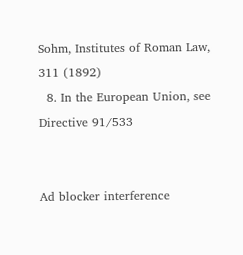Sohm, Institutes of Roman Law, 311 (1892)
  8. In the European Union, see Directive 91/533


Ad blocker interference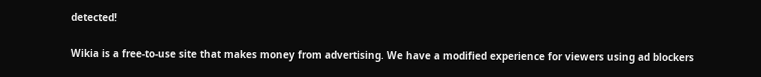detected!

Wikia is a free-to-use site that makes money from advertising. We have a modified experience for viewers using ad blockers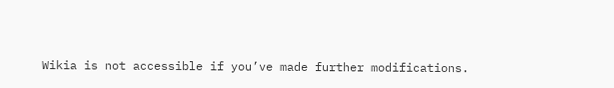Wikia is not accessible if you’ve made further modifications.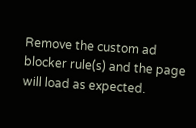Remove the custom ad blocker rule(s) and the page will load as expected.